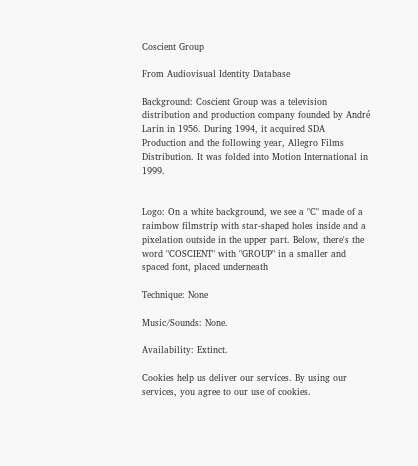Coscient Group

From Audiovisual Identity Database

Background: Coscient Group was a television distribution and production company founded by André Larin in 1956. During 1994, it acquired SDA Production and the following year, Allegro Films Distribution. It was folded into Motion International in 1999.


Logo: On a white background, we see a "C" made of a raimbow filmstrip with star-shaped holes inside and a pixelation outside in the upper part. Below, there's the word "COSCIENT" with "GROUP" in a smaller and spaced font, placed underneath

Technique: None

Music/Sounds: None.

Availability: Extinct.

Cookies help us deliver our services. By using our services, you agree to our use of cookies.